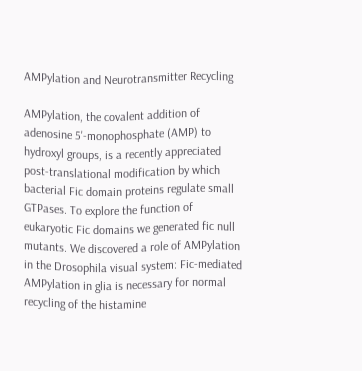AMPylation and Neurotransmitter Recycling

AMPylation, the covalent addition of adenosine 5'-monophosphate (AMP) to hydroxyl groups, is a recently appreciated post-translational modification by which bacterial Fic domain proteins regulate small GTPases. To explore the function of eukaryotic Fic domains we generated fic null mutants. We discovered a role of AMPylation in the Drosophila visual system: Fic-mediated AMPylation in glia is necessary for normal recycling of the histamine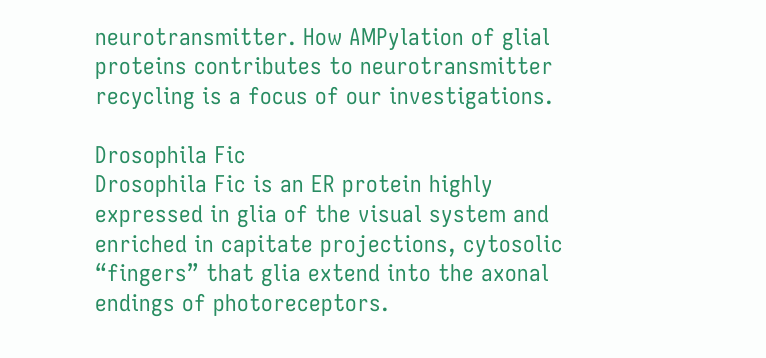neurotransmitter. How AMPylation of glial proteins contributes to neurotransmitter recycling is a focus of our investigations.

Drosophila Fic
Drosophila Fic is an ER protein highly expressed in glia of the visual system and enriched in capitate projections, cytosolic “fingers” that glia extend into the axonal endings of photoreceptors.